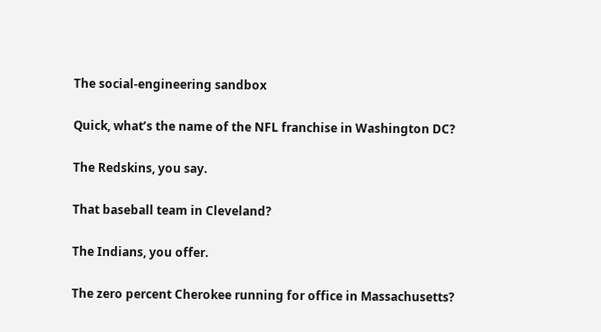The social-engineering sandbox

Quick, what’s the name of the NFL franchise in Washington DC?

The Redskins, you say.

That baseball team in Cleveland?

The Indians, you offer.

The zero percent Cherokee running for office in Massachusetts?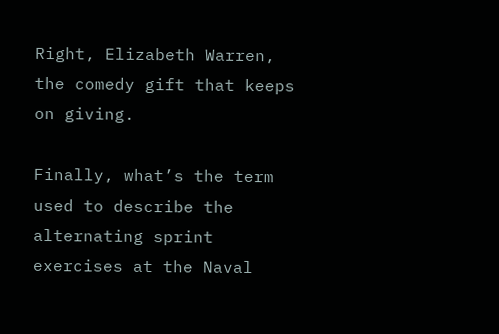Right, Elizabeth Warren, the comedy gift that keeps on giving.

Finally, what’s the term used to describe the alternating sprint exercises at the Naval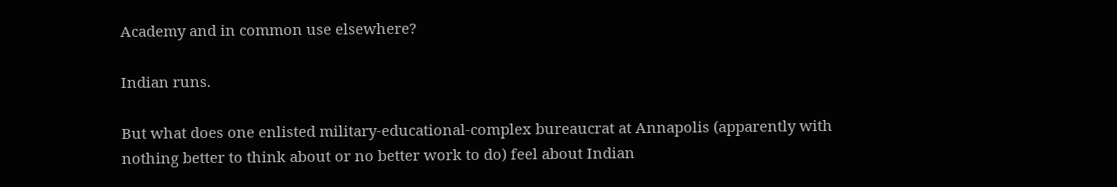Academy and in common use elsewhere?

Indian runs.

But what does one enlisted military-educational-complex bureaucrat at Annapolis (apparently with nothing better to think about or no better work to do) feel about Indian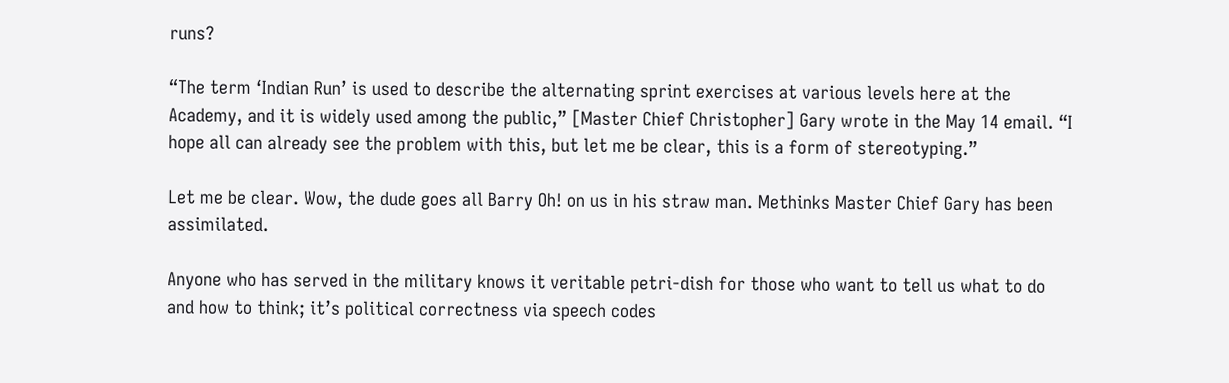runs?

“The term ‘Indian Run’ is used to describe the alternating sprint exercises at various levels here at the Academy, and it is widely used among the public,” [Master Chief Christopher] Gary wrote in the May 14 email. “I hope all can already see the problem with this, but let me be clear, this is a form of stereotyping.”

Let me be clear. Wow, the dude goes all Barry Oh! on us in his straw man. Methinks Master Chief Gary has been assimilated.

Anyone who has served in the military knows it veritable petri-dish for those who want to tell us what to do and how to think; it’s political correctness via speech codes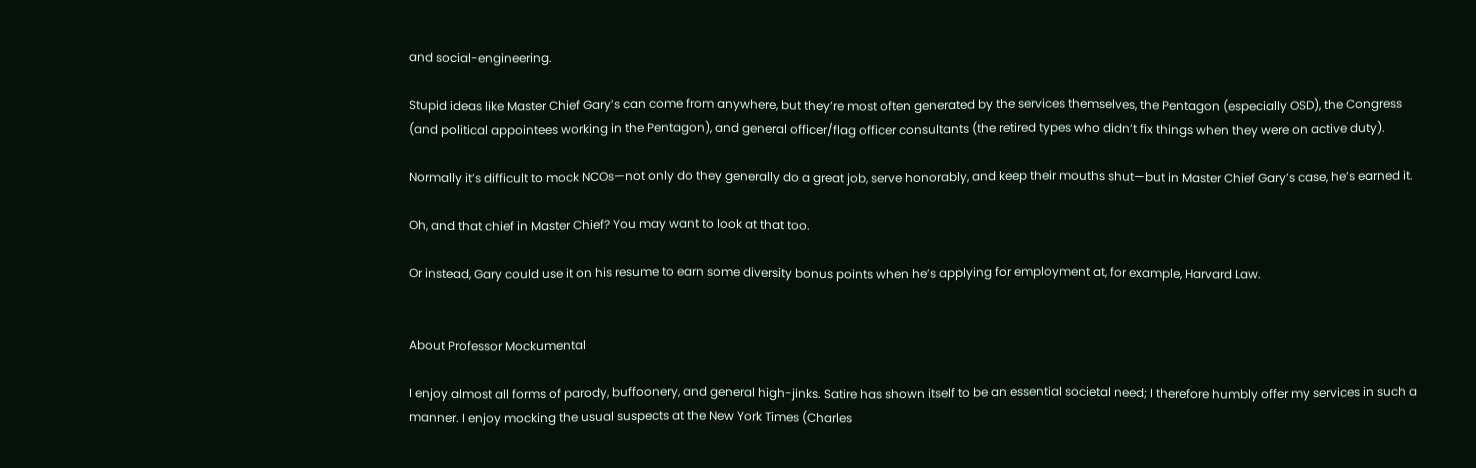and social-engineering.

Stupid ideas like Master Chief Gary’s can come from anywhere, but they’re most often generated by the services themselves, the Pentagon (especially OSD), the Congress (and political appointees working in the Pentagon), and general officer/flag officer consultants (the retired types who didn’t fix things when they were on active duty).

Normally it’s difficult to mock NCOs—not only do they generally do a great job, serve honorably, and keep their mouths shut—but in Master Chief Gary’s case, he’s earned it.

Oh, and that chief in Master Chief? You may want to look at that too.

Or instead, Gary could use it on his resume to earn some diversity bonus points when he’s applying for employment at, for example, Harvard Law.


About Professor Mockumental

I enjoy almost all forms of parody, buffoonery, and general high-jinks. Satire has shown itself to be an essential societal need; I therefore humbly offer my services in such a manner. I enjoy mocking the usual suspects at the New York Times (Charles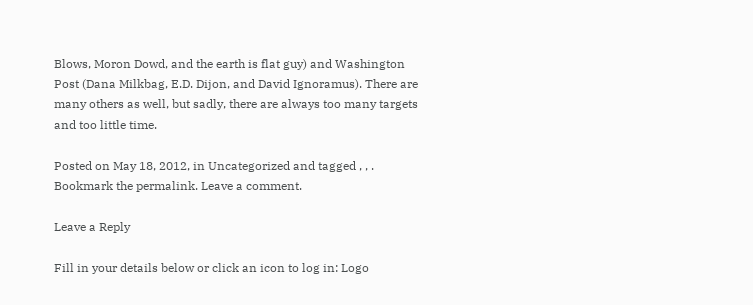Blows, Moron Dowd, and the earth is flat guy) and Washington Post (Dana Milkbag, E.D. Dijon, and David Ignoramus). There are many others as well, but sadly, there are always too many targets and too little time.

Posted on May 18, 2012, in Uncategorized and tagged , , . Bookmark the permalink. Leave a comment.

Leave a Reply

Fill in your details below or click an icon to log in: Logo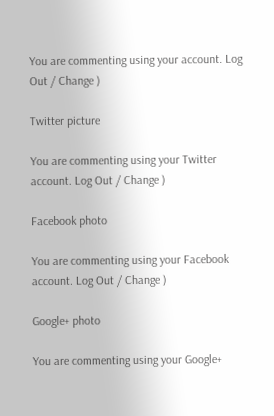You are commenting using your account. Log Out / Change )

Twitter picture

You are commenting using your Twitter account. Log Out / Change )

Facebook photo

You are commenting using your Facebook account. Log Out / Change )

Google+ photo

You are commenting using your Google+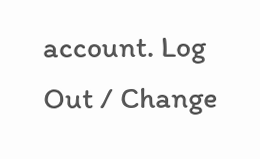account. Log Out / Change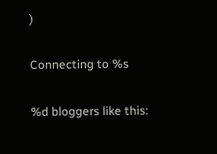)

Connecting to %s

%d bloggers like this: